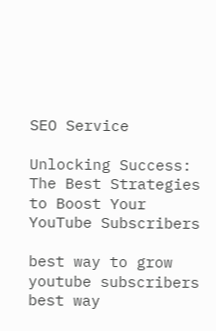SEO Service

Unlocking Success: The Best Strategies to Boost Your YouTube Subscribers

best way to grow youtube subscribers best way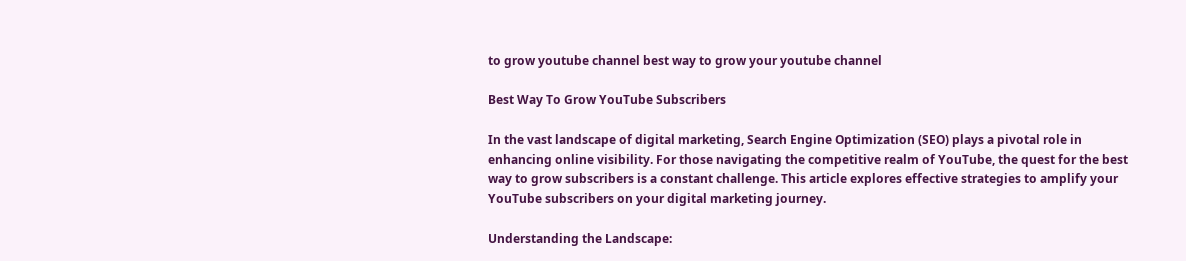to grow youtube channel best way to grow your youtube channel

Best Way To Grow YouTube Subscribers

In the vast landscape of digital marketing, Search Engine Optimization (SEO) plays a pivotal role in enhancing online visibility. For those navigating the competitive realm of YouTube, the quest for the best way to grow subscribers is a constant challenge. This article explores effective strategies to amplify your YouTube subscribers on your digital marketing journey.

Understanding the Landscape: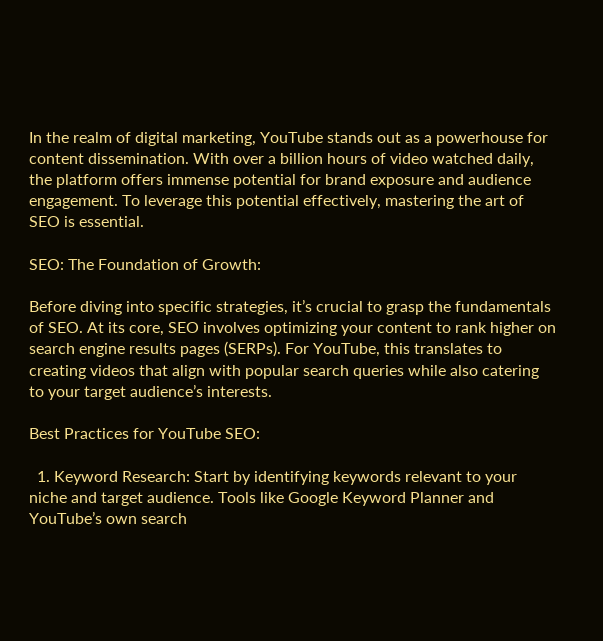In the realm of digital marketing, YouTube stands out as a powerhouse for content dissemination. With over a billion hours of video watched daily, the platform offers immense potential for brand exposure and audience engagement. To leverage this potential effectively, mastering the art of SEO is essential.

SEO: The Foundation of Growth:

Before diving into specific strategies, it’s crucial to grasp the fundamentals of SEO. At its core, SEO involves optimizing your content to rank higher on search engine results pages (SERPs). For YouTube, this translates to creating videos that align with popular search queries while also catering to your target audience’s interests.

Best Practices for YouTube SEO:

  1. Keyword Research: Start by identifying keywords relevant to your niche and target audience. Tools like Google Keyword Planner and YouTube’s own search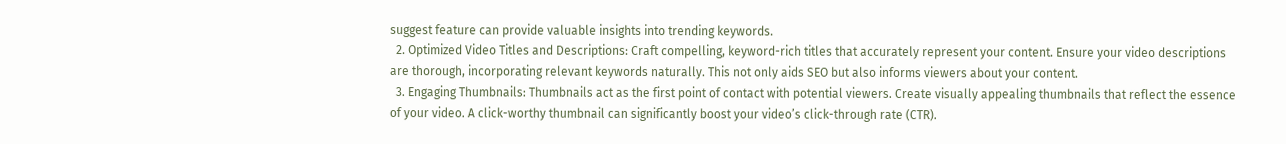suggest feature can provide valuable insights into trending keywords.
  2. Optimized Video Titles and Descriptions: Craft compelling, keyword-rich titles that accurately represent your content. Ensure your video descriptions are thorough, incorporating relevant keywords naturally. This not only aids SEO but also informs viewers about your content.
  3. Engaging Thumbnails: Thumbnails act as the first point of contact with potential viewers. Create visually appealing thumbnails that reflect the essence of your video. A click-worthy thumbnail can significantly boost your video’s click-through rate (CTR).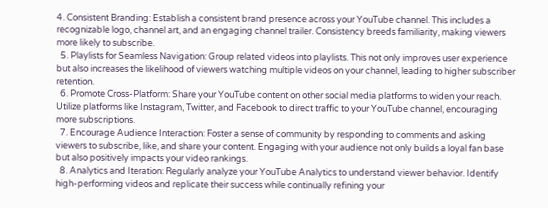4. Consistent Branding: Establish a consistent brand presence across your YouTube channel. This includes a recognizable logo, channel art, and an engaging channel trailer. Consistency breeds familiarity, making viewers more likely to subscribe.
  5. Playlists for Seamless Navigation: Group related videos into playlists. This not only improves user experience but also increases the likelihood of viewers watching multiple videos on your channel, leading to higher subscriber retention.
  6. Promote Cross-Platform: Share your YouTube content on other social media platforms to widen your reach. Utilize platforms like Instagram, Twitter, and Facebook to direct traffic to your YouTube channel, encouraging more subscriptions.
  7. Encourage Audience Interaction: Foster a sense of community by responding to comments and asking viewers to subscribe, like, and share your content. Engaging with your audience not only builds a loyal fan base but also positively impacts your video rankings.
  8. Analytics and Iteration: Regularly analyze your YouTube Analytics to understand viewer behavior. Identify high-performing videos and replicate their success while continually refining your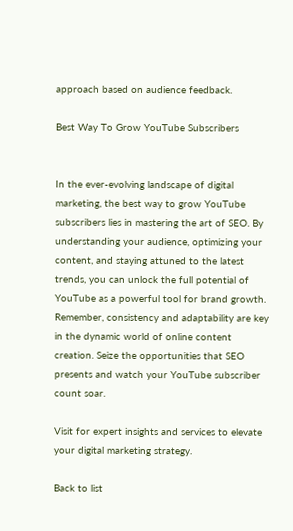approach based on audience feedback.

Best Way To Grow YouTube Subscribers


In the ever-evolving landscape of digital marketing, the best way to grow YouTube subscribers lies in mastering the art of SEO. By understanding your audience, optimizing your content, and staying attuned to the latest trends, you can unlock the full potential of YouTube as a powerful tool for brand growth. Remember, consistency and adaptability are key in the dynamic world of online content creation. Seize the opportunities that SEO presents and watch your YouTube subscriber count soar.

Visit for expert insights and services to elevate your digital marketing strategy.

Back to list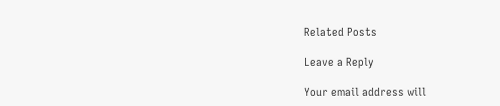Related Posts

Leave a Reply

Your email address will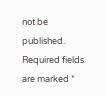not be published. Required fields are marked *